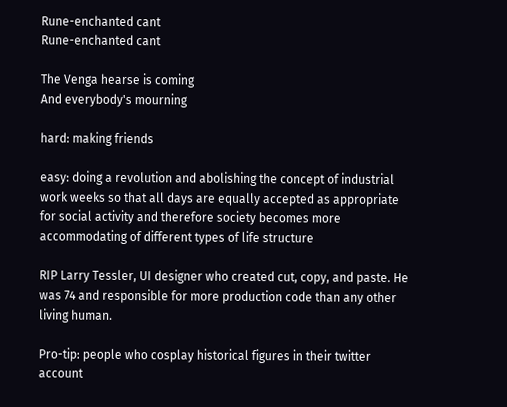Rune-enchanted cant
Rune-enchanted cant

The Venga hearse is coming
And everybody's mourning

hard: making friends

easy: doing a revolution and abolishing the concept of industrial work weeks so that all days are equally accepted as appropriate for social activity and therefore society becomes more accommodating of different types of life structure

RIP Larry Tessler, UI designer who created cut, copy, and paste. He was 74 and responsible for more production code than any other living human.

Pro-tip: people who cosplay historical figures in their twitter account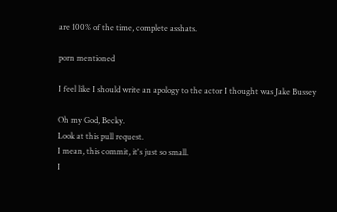are 100% of the time, complete asshats.

porn mentioned

I feel like I should write an apology to the actor I thought was Jake Bussey

Oh my God, Becky.
Look at this pull request.
I mean, this commit, it's just so small.
I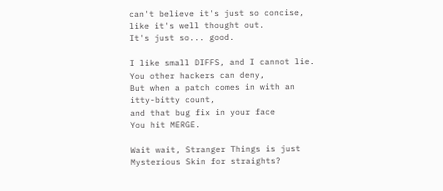can't believe it's just so concise,
like it's well thought out.
It's just so... good.

I like small DIFFS, and I cannot lie.
You other hackers can deny,
But when a patch comes in with an itty-bitty count,
and that bug fix in your face
You hit MERGE.

Wait wait, Stranger Things is just Mysterious Skin for straights?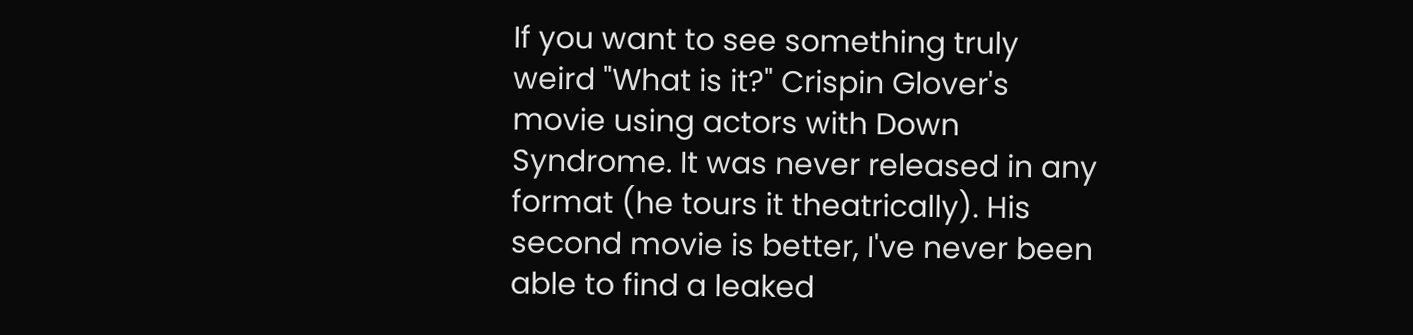If you want to see something truly weird "What is it?" Crispin Glover's movie using actors with Down Syndrome. It was never released in any format (he tours it theatrically). His second movie is better, I've never been able to find a leaked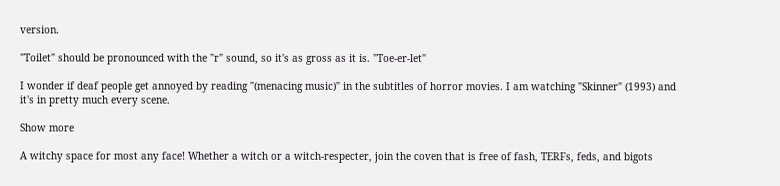version.

"Toilet" should be pronounced with the "r" sound, so it's as gross as it is. "Toe-er-let"

I wonder if deaf people get annoyed by reading "(menacing music)" in the subtitles of horror movies. I am watching "Skinner" (1993) and it's in pretty much every scene.

Show more

A witchy space for most any face! Whether a witch or a witch-respecter, join the coven that is free of fash, TERFs, feds, and bigots